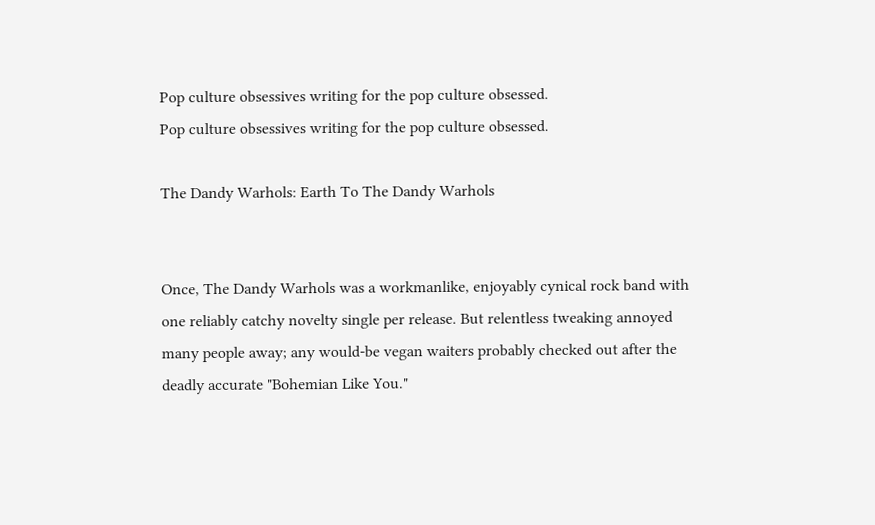Pop culture obsessives writing for the pop culture obsessed.
Pop culture obsessives writing for the pop culture obsessed.

The Dandy Warhols: Earth To The Dandy Warhols


Once, The Dandy Warhols was a workmanlike, enjoyably cynical rock band with one reliably catchy novelty single per release. But relentless tweaking annoyed many people away; any would-be vegan waiters probably checked out after the deadly accurate "Bohemian Like You."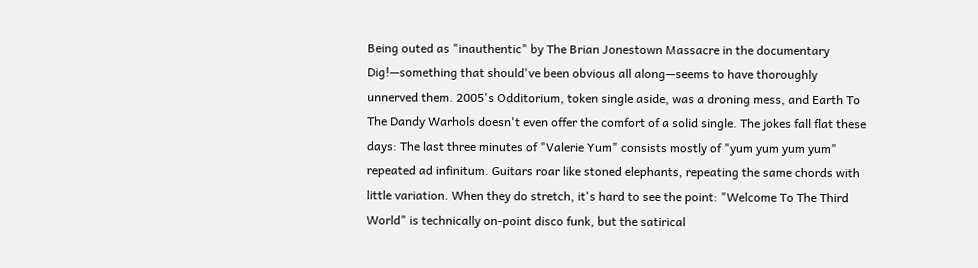Being outed as "inauthentic" by The Brian Jonestown Massacre in the documentary Dig!—something that should've been obvious all along—seems to have thoroughly unnerved them. 2005's Odditorium, token single aside, was a droning mess, and Earth To The Dandy Warhols doesn't even offer the comfort of a solid single. The jokes fall flat these days: The last three minutes of "Valerie Yum" consists mostly of "yum yum yum yum" repeated ad infinitum. Guitars roar like stoned elephants, repeating the same chords with little variation. When they do stretch, it's hard to see the point: "Welcome To The Third World" is technically on-point disco funk, but the satirical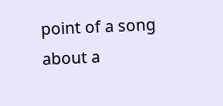point of a song about a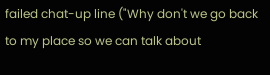failed chat-up line ("Why don't we go back to my place so we can talk about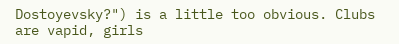Dostoyevsky?") is a little too obvious. Clubs are vapid, girls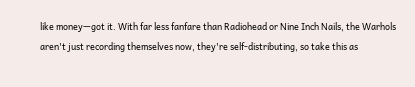like money—got it. With far less fanfare than Radiohead or Nine Inch Nails, the Warhols aren't just recording themselves now, they're self-distributing, so take this as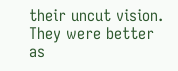their uncut vision. They were better as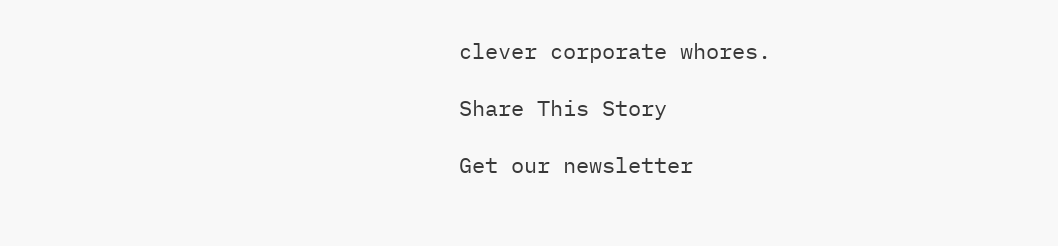clever corporate whores.

Share This Story

Get our newsletter